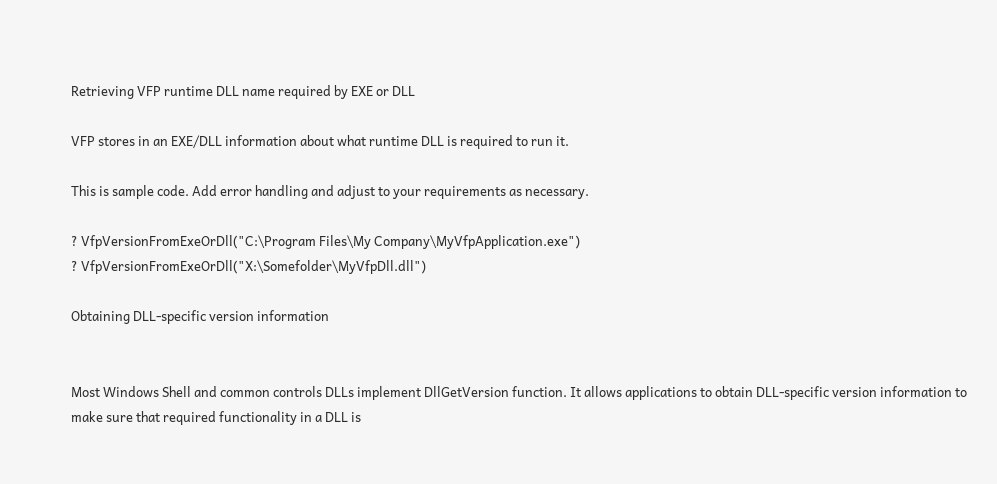Retrieving VFP runtime DLL name required by EXE or DLL

VFP stores in an EXE/DLL information about what runtime DLL is required to run it.

This is sample code. Add error handling and adjust to your requirements as necessary.

? VfpVersionFromExeOrDll("C:\Program Files\My Company\MyVfpApplication.exe")
? VfpVersionFromExeOrDll("X:\Somefolder\MyVfpDll.dll")

Obtaining DLL-specific version information


Most Windows Shell and common controls DLLs implement DllGetVersion function. It allows applications to obtain DLL-specific version information to make sure that required functionality in a DLL is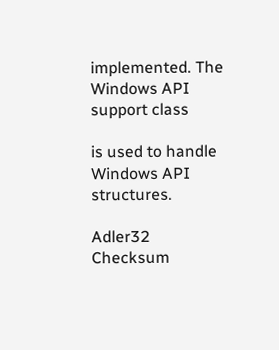implemented. The Windows API support class

is used to handle Windows API structures.

Adler32 Checksum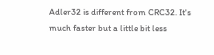Adler32 is different from CRC32. It's much faster but a little bit less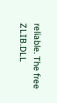reliable. The free ZLIB.DLL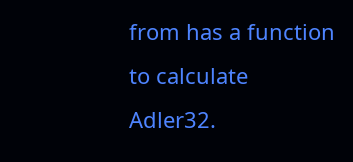from has a function to calculate Adler32.